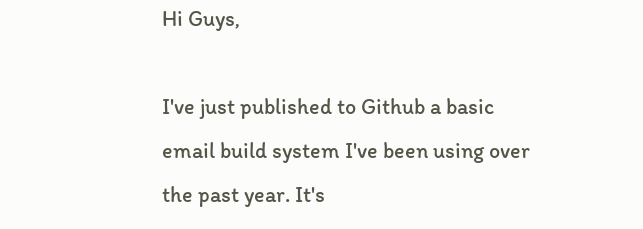Hi Guys,

I've just published to Github a basic email build system I've been using over the past year. It's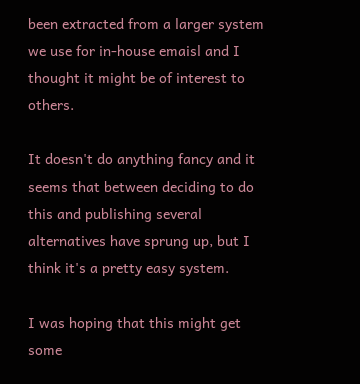been extracted from a larger system we use for in-house emaisl and I thought it might be of interest to others.

It doesn't do anything fancy and it seems that between deciding to do this and publishing several alternatives have sprung up, but I think it's a pretty easy system.

I was hoping that this might get some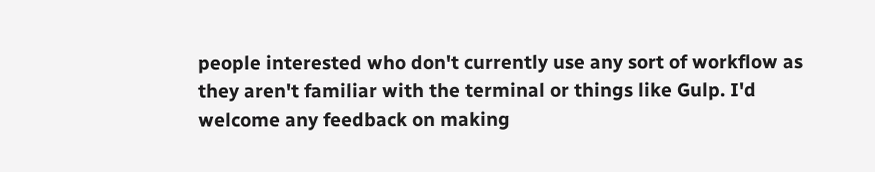people interested who don't currently use any sort of workflow as they aren't familiar with the terminal or things like Gulp. I'd welcome any feedback on making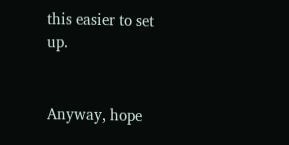this easier to set up.


Anyway, hope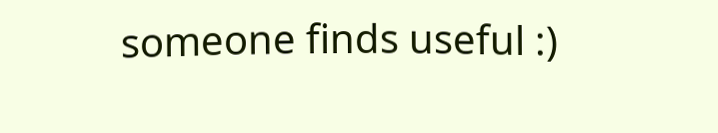someone finds useful :)